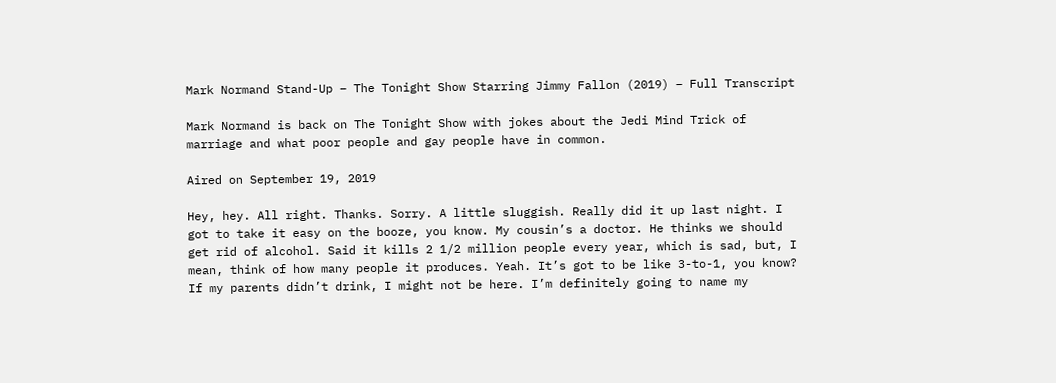Mark Normand Stand-Up – The Tonight Show Starring Jimmy Fallon (2019) – Full Transcript

Mark Normand is back on The Tonight Show with jokes about the Jedi Mind Trick of marriage and what poor people and gay people have in common.

Aired on September 19, 2019

Hey, hey. All right. Thanks. Sorry. A little sluggish. Really did it up last night. I got to take it easy on the booze, you know. My cousin’s a doctor. He thinks we should get rid of alcohol. Said it kills 2 1/2 million people every year, which is sad, but, I mean, think of how many people it produces. Yeah. It’s got to be like 3-to-1, you know? If my parents didn’t drink, I might not be here. I’m definitely going to name my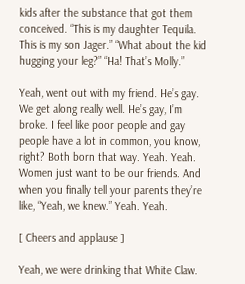kids after the substance that got them conceived. “This is my daughter Tequila. This is my son Jager.” “What about the kid hugging your leg?” “Ha! That’s Molly.”

Yeah, went out with my friend. He’s gay. We get along really well. He’s gay, I’m broke. I feel like poor people and gay people have a lot in common, you know, right? Both born that way. Yeah. Yeah. Women just want to be our friends. And when you finally tell your parents they’re like, “Yeah, we knew.” Yeah. Yeah.

[ Cheers and applause ]

Yeah, we were drinking that White Claw.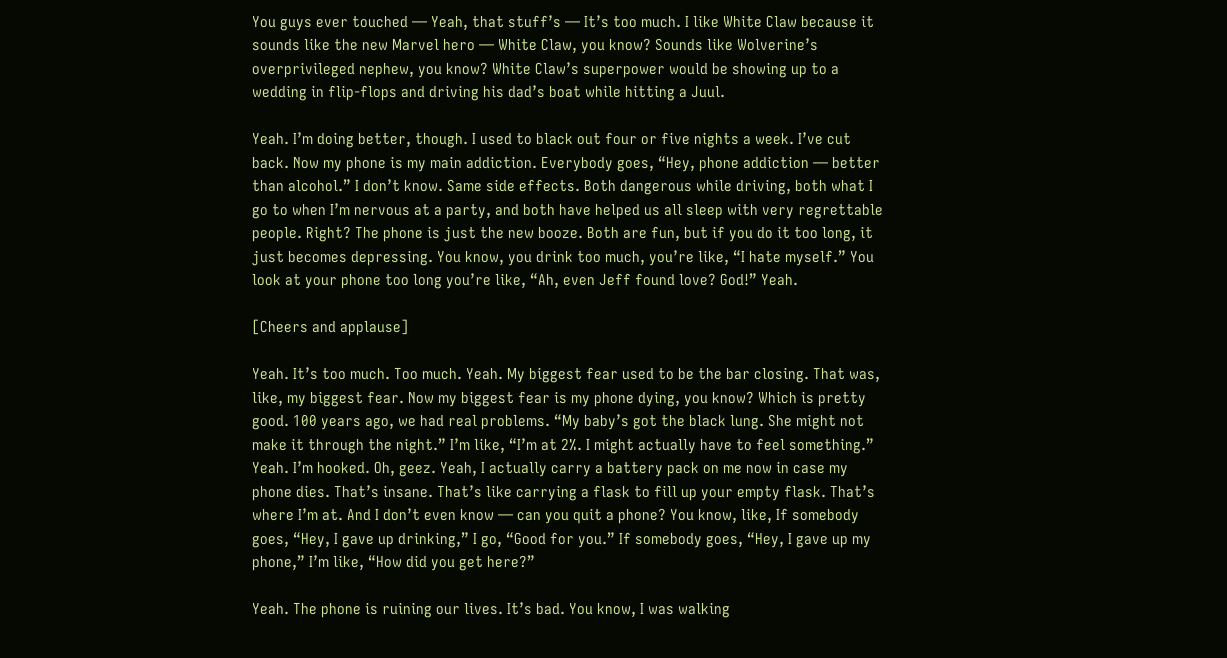You guys ever touched — Yeah, that stuff’s — It’s too much. I like White Claw because it sounds like the new Marvel hero — White Claw, you know? Sounds like Wolverine’s overprivileged nephew, you know? White Claw’s superpower would be showing up to a wedding in flip-flops and driving his dad’s boat while hitting a Juul.

Yeah. I’m doing better, though. I used to black out four or five nights a week. I’ve cut back. Now my phone is my main addiction. Everybody goes, “Hey, phone addiction — better than alcohol.” I don’t know. Same side effects. Both dangerous while driving, both what I go to when I’m nervous at a party, and both have helped us all sleep with very regrettable people. Right? The phone is just the new booze. Both are fun, but if you do it too long, it just becomes depressing. You know, you drink too much, you’re like, “I hate myself.” You look at your phone too long you’re like, “Ah, even Jeff found love? God!” Yeah.

[Cheers and applause]

Yeah. It’s too much. Too much. Yeah. My biggest fear used to be the bar closing. That was, like, my biggest fear. Now my biggest fear is my phone dying, you know? Which is pretty good. 100 years ago, we had real problems. “My baby’s got the black lung. She might not make it through the night.” I’m like, “I’m at 2%. I might actually have to feel something.” Yeah. I’m hooked. Oh, geez. Yeah, I actually carry a battery pack on me now in case my phone dies. That’s insane. That’s like carrying a flask to fill up your empty flask. That’s where I’m at. And I don’t even know — can you quit a phone? You know, like, If somebody goes, “Hey, I gave up drinking,” I go, “Good for you.” If somebody goes, “Hey, I gave up my phone,” I’m like, “How did you get here?”

Yeah. The phone is ruining our lives. It’s bad. You know, I was walking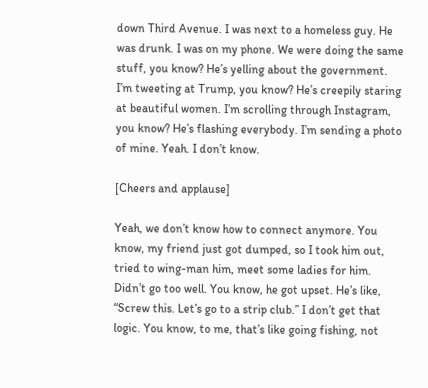down Third Avenue. I was next to a homeless guy. He was drunk. I was on my phone. We were doing the same stuff, you know? He’s yelling about the government. I’m tweeting at Trump, you know? He’s creepily staring at beautiful women. I’m scrolling through Instagram, you know? He’s flashing everybody. I’m sending a photo of mine. Yeah. I don’t know.

[Cheers and applause]

Yeah, we don’t know how to connect anymore. You know, my friend just got dumped, so I took him out, tried to wing-man him, meet some ladies for him. Didn’t go too well. You know, he got upset. He’s like, “Screw this. Let’s go to a strip club.” I don’t get that logic. You know, to me, that’s like going fishing, not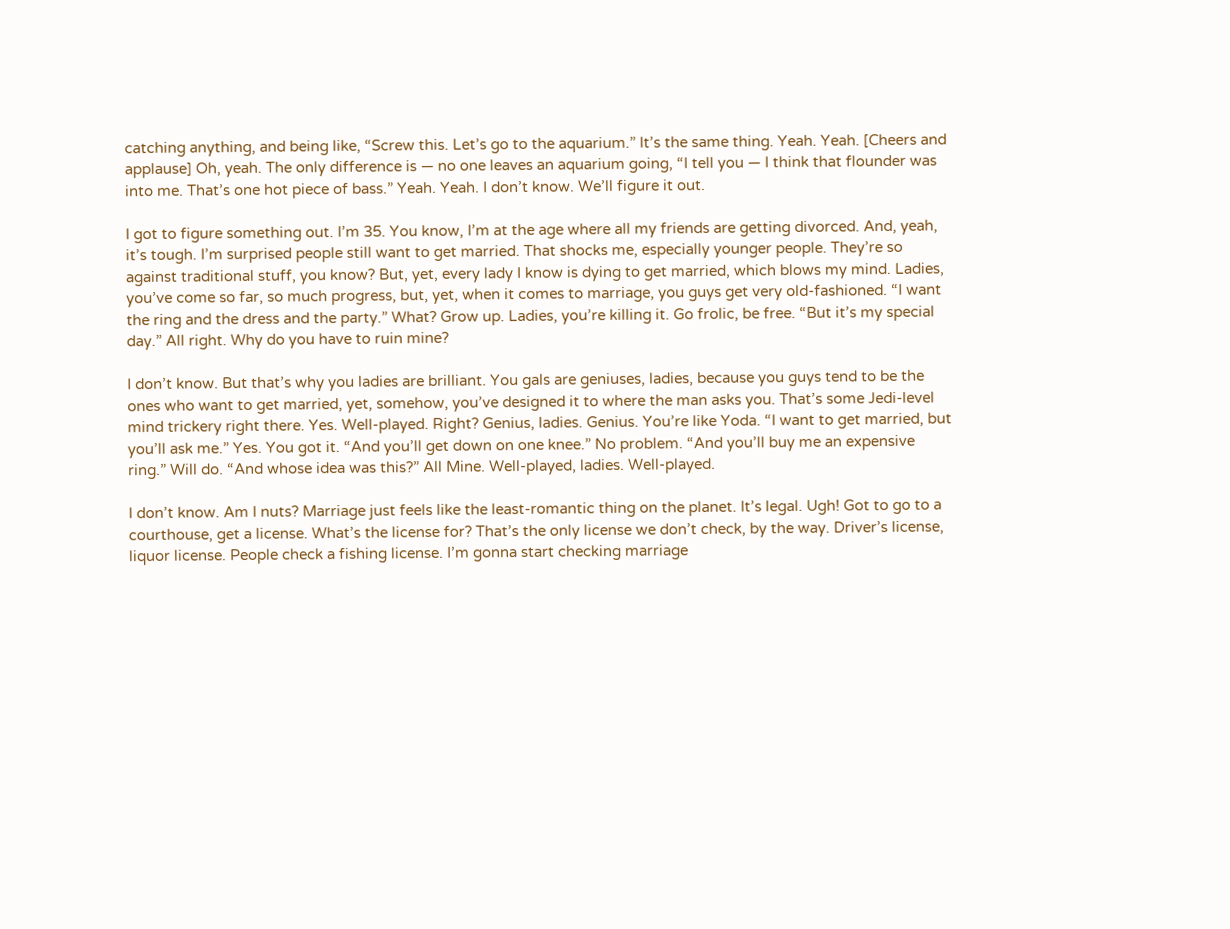catching anything, and being like, “Screw this. Let’s go to the aquarium.” It’s the same thing. Yeah. Yeah. [Cheers and applause] Oh, yeah. The only difference is — no one leaves an aquarium going, “I tell you — I think that flounder was into me. That’s one hot piece of bass.” Yeah. Yeah. I don’t know. We’ll figure it out.

I got to figure something out. I’m 35. You know, I’m at the age where all my friends are getting divorced. And, yeah, it’s tough. I’m surprised people still want to get married. That shocks me, especially younger people. They’re so against traditional stuff, you know? But, yet, every lady I know is dying to get married, which blows my mind. Ladies, you’ve come so far, so much progress, but, yet, when it comes to marriage, you guys get very old-fashioned. “I want the ring and the dress and the party.” What? Grow up. Ladies, you’re killing it. Go frolic, be free. “But it’s my special day.” All right. Why do you have to ruin mine?

I don’t know. But that’s why you ladies are brilliant. You gals are geniuses, ladies, because you guys tend to be the ones who want to get married, yet, somehow, you’ve designed it to where the man asks you. That’s some Jedi-level mind trickery right there. Yes. Well-played. Right? Genius, ladies. Genius. You’re like Yoda. “I want to get married, but you’ll ask me.” Yes. You got it. “And you’ll get down on one knee.” No problem. “And you’ll buy me an expensive ring.” Will do. “And whose idea was this?” All Mine. Well-played, ladies. Well-played.

I don’t know. Am I nuts? Marriage just feels like the least-romantic thing on the planet. It’s legal. Ugh! Got to go to a courthouse, get a license. What’s the license for? That’s the only license we don’t check, by the way. Driver’s license, liquor license. People check a fishing license. I’m gonna start checking marriage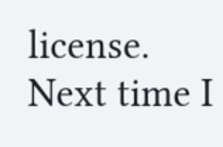license. Next time I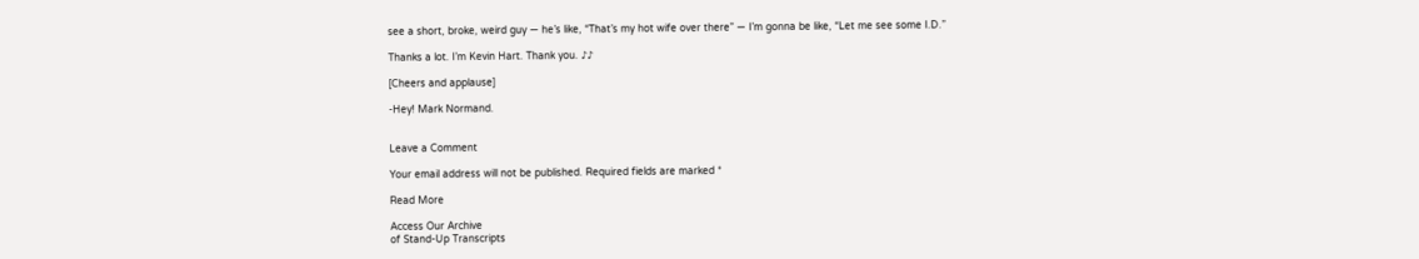see a short, broke, weird guy — he’s like, “That’s my hot wife over there” — I’m gonna be like, “Let me see some I.D.”

Thanks a lot. I’m Kevin Hart. Thank you. ♪♪

[Cheers and applause]

-Hey! Mark Normand.


Leave a Comment

Your email address will not be published. Required fields are marked *

Read More

Access Our Archive
of Stand-Up Transcripts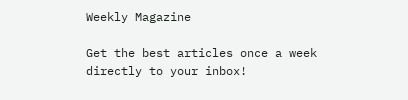Weekly Magazine

Get the best articles once a week directly to your inbox!